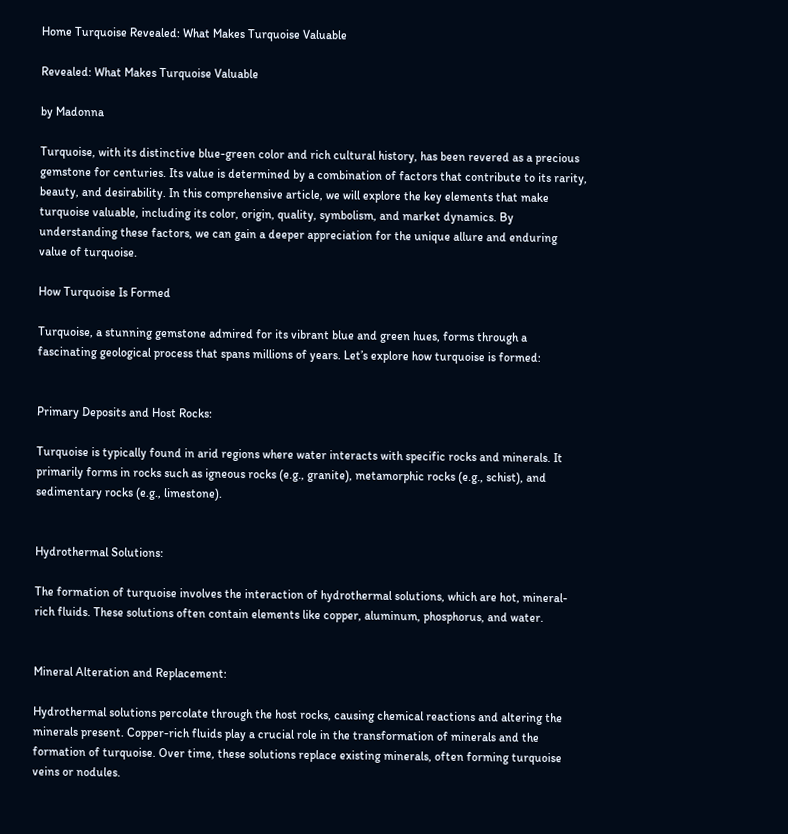Home Turquoise Revealed: What Makes Turquoise Valuable

Revealed: What Makes Turquoise Valuable

by Madonna

Turquoise, with its distinctive blue-green color and rich cultural history, has been revered as a precious gemstone for centuries. Its value is determined by a combination of factors that contribute to its rarity, beauty, and desirability. In this comprehensive article, we will explore the key elements that make turquoise valuable, including its color, origin, quality, symbolism, and market dynamics. By understanding these factors, we can gain a deeper appreciation for the unique allure and enduring value of turquoise.

How Turquoise Is Formed

Turquoise, a stunning gemstone admired for its vibrant blue and green hues, forms through a fascinating geological process that spans millions of years. Let’s explore how turquoise is formed:


Primary Deposits and Host Rocks:

Turquoise is typically found in arid regions where water interacts with specific rocks and minerals. It primarily forms in rocks such as igneous rocks (e.g., granite), metamorphic rocks (e.g., schist), and sedimentary rocks (e.g., limestone).


Hydrothermal Solutions:

The formation of turquoise involves the interaction of hydrothermal solutions, which are hot, mineral-rich fluids. These solutions often contain elements like copper, aluminum, phosphorus, and water.


Mineral Alteration and Replacement:

Hydrothermal solutions percolate through the host rocks, causing chemical reactions and altering the minerals present. Copper-rich fluids play a crucial role in the transformation of minerals and the formation of turquoise. Over time, these solutions replace existing minerals, often forming turquoise veins or nodules.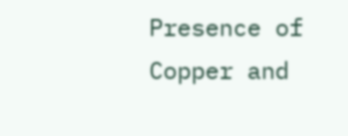Presence of Copper and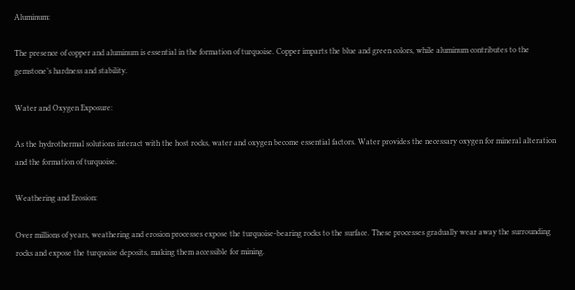Aluminum:

The presence of copper and aluminum is essential in the formation of turquoise. Copper imparts the blue and green colors, while aluminum contributes to the gemstone’s hardness and stability.

Water and Oxygen Exposure:

As the hydrothermal solutions interact with the host rocks, water and oxygen become essential factors. Water provides the necessary oxygen for mineral alteration and the formation of turquoise.

Weathering and Erosion:

Over millions of years, weathering and erosion processes expose the turquoise-bearing rocks to the surface. These processes gradually wear away the surrounding rocks and expose the turquoise deposits, making them accessible for mining.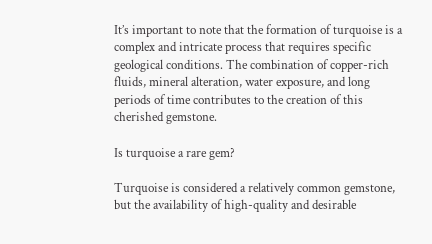It’s important to note that the formation of turquoise is a complex and intricate process that requires specific geological conditions. The combination of copper-rich fluids, mineral alteration, water exposure, and long periods of time contributes to the creation of this cherished gemstone.

Is turquoise a rare gem?

Turquoise is considered a relatively common gemstone, but the availability of high-quality and desirable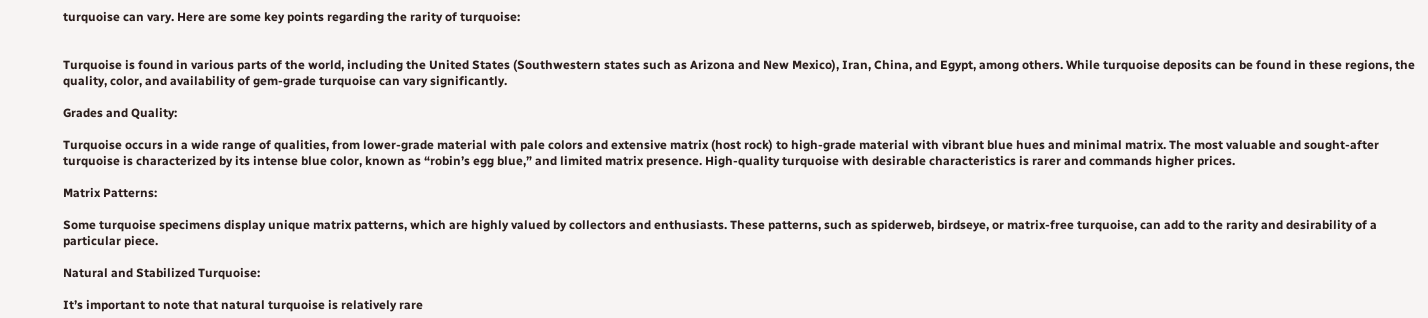turquoise can vary. Here are some key points regarding the rarity of turquoise:


Turquoise is found in various parts of the world, including the United States (Southwestern states such as Arizona and New Mexico), Iran, China, and Egypt, among others. While turquoise deposits can be found in these regions, the quality, color, and availability of gem-grade turquoise can vary significantly.

Grades and Quality:

Turquoise occurs in a wide range of qualities, from lower-grade material with pale colors and extensive matrix (host rock) to high-grade material with vibrant blue hues and minimal matrix. The most valuable and sought-after turquoise is characterized by its intense blue color, known as “robin’s egg blue,” and limited matrix presence. High-quality turquoise with desirable characteristics is rarer and commands higher prices.

Matrix Patterns:

Some turquoise specimens display unique matrix patterns, which are highly valued by collectors and enthusiasts. These patterns, such as spiderweb, birdseye, or matrix-free turquoise, can add to the rarity and desirability of a particular piece.

Natural and Stabilized Turquoise:

It’s important to note that natural turquoise is relatively rare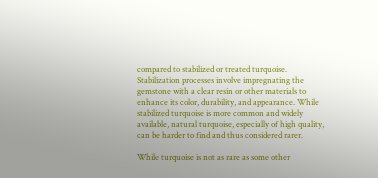compared to stabilized or treated turquoise. Stabilization processes involve impregnating the gemstone with a clear resin or other materials to enhance its color, durability, and appearance. While stabilized turquoise is more common and widely available, natural turquoise, especially of high quality, can be harder to find and thus considered rarer.

While turquoise is not as rare as some other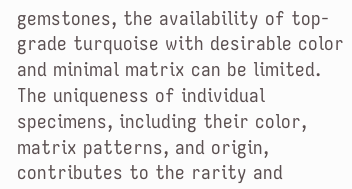gemstones, the availability of top-grade turquoise with desirable color and minimal matrix can be limited. The uniqueness of individual specimens, including their color, matrix patterns, and origin, contributes to the rarity and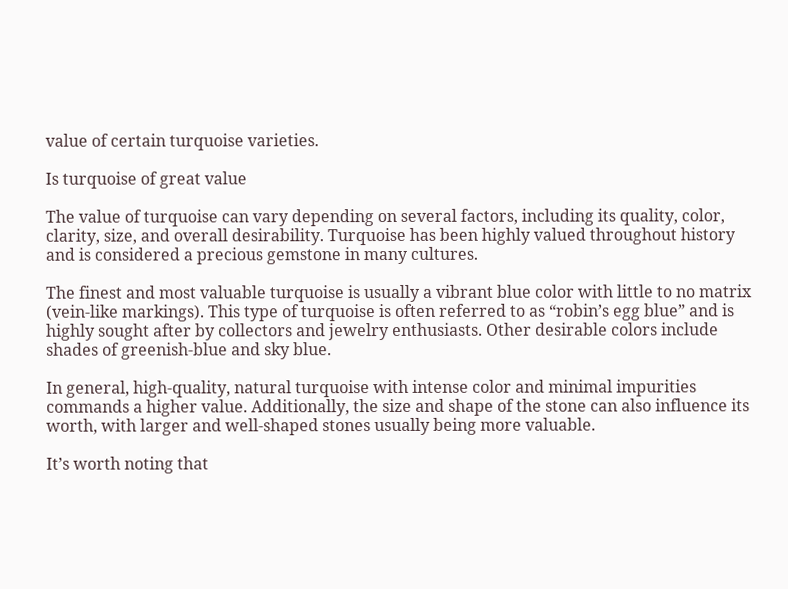value of certain turquoise varieties.

Is turquoise of great value

The value of turquoise can vary depending on several factors, including its quality, color, clarity, size, and overall desirability. Turquoise has been highly valued throughout history and is considered a precious gemstone in many cultures.

The finest and most valuable turquoise is usually a vibrant blue color with little to no matrix (vein-like markings). This type of turquoise is often referred to as “robin’s egg blue” and is highly sought after by collectors and jewelry enthusiasts. Other desirable colors include shades of greenish-blue and sky blue.

In general, high-quality, natural turquoise with intense color and minimal impurities commands a higher value. Additionally, the size and shape of the stone can also influence its worth, with larger and well-shaped stones usually being more valuable.

It’s worth noting that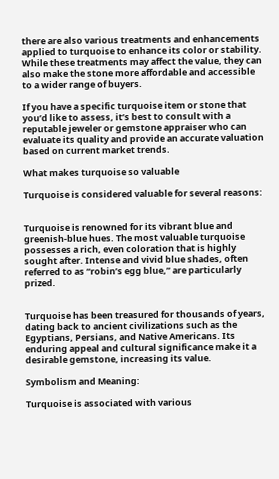there are also various treatments and enhancements applied to turquoise to enhance its color or stability. While these treatments may affect the value, they can also make the stone more affordable and accessible to a wider range of buyers.

If you have a specific turquoise item or stone that you’d like to assess, it’s best to consult with a reputable jeweler or gemstone appraiser who can evaluate its quality and provide an accurate valuation based on current market trends.

What makes turquoise so valuable

Turquoise is considered valuable for several reasons:


Turquoise is renowned for its vibrant blue and greenish-blue hues. The most valuable turquoise possesses a rich, even coloration that is highly sought after. Intense and vivid blue shades, often referred to as “robin’s egg blue,” are particularly prized.


Turquoise has been treasured for thousands of years, dating back to ancient civilizations such as the Egyptians, Persians, and Native Americans. Its enduring appeal and cultural significance make it a desirable gemstone, increasing its value.

Symbolism and Meaning:

Turquoise is associated with various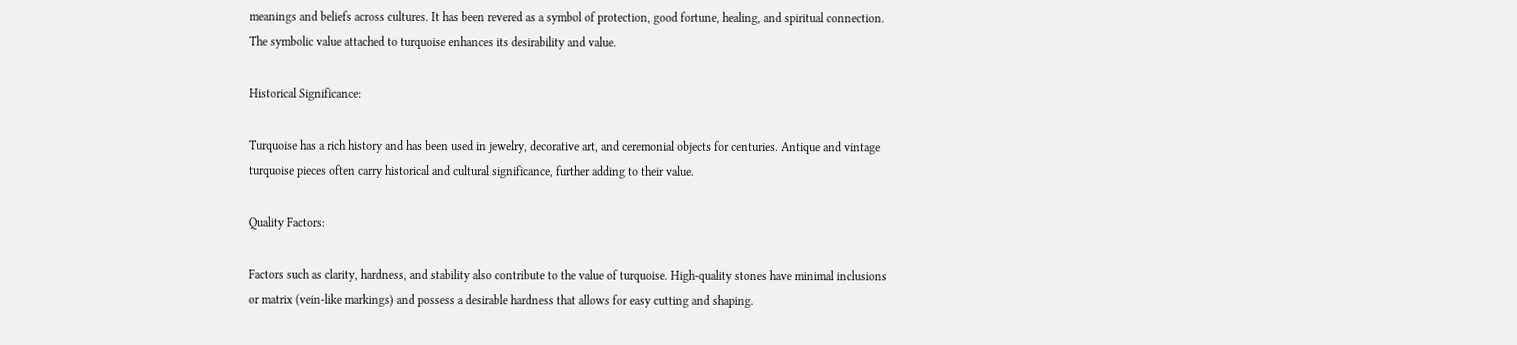meanings and beliefs across cultures. It has been revered as a symbol of protection, good fortune, healing, and spiritual connection. The symbolic value attached to turquoise enhances its desirability and value.

Historical Significance:

Turquoise has a rich history and has been used in jewelry, decorative art, and ceremonial objects for centuries. Antique and vintage turquoise pieces often carry historical and cultural significance, further adding to their value.

Quality Factors:

Factors such as clarity, hardness, and stability also contribute to the value of turquoise. High-quality stones have minimal inclusions or matrix (vein-like markings) and possess a desirable hardness that allows for easy cutting and shaping.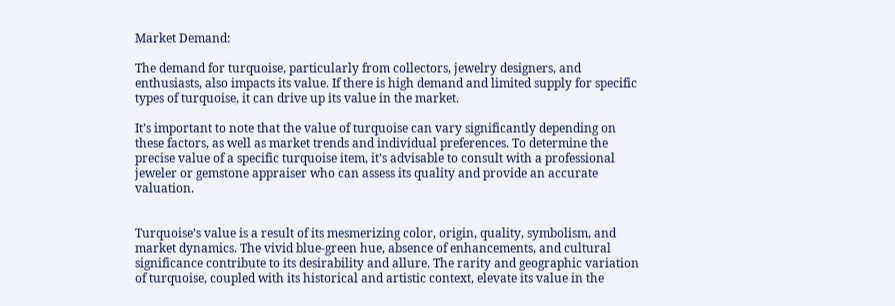Market Demand:

The demand for turquoise, particularly from collectors, jewelry designers, and enthusiasts, also impacts its value. If there is high demand and limited supply for specific types of turquoise, it can drive up its value in the market.

It’s important to note that the value of turquoise can vary significantly depending on these factors, as well as market trends and individual preferences. To determine the precise value of a specific turquoise item, it’s advisable to consult with a professional jeweler or gemstone appraiser who can assess its quality and provide an accurate valuation.


Turquoise’s value is a result of its mesmerizing color, origin, quality, symbolism, and market dynamics. The vivid blue-green hue, absence of enhancements, and cultural significance contribute to its desirability and allure. The rarity and geographic variation of turquoise, coupled with its historical and artistic context, elevate its value in the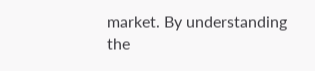market. By understanding the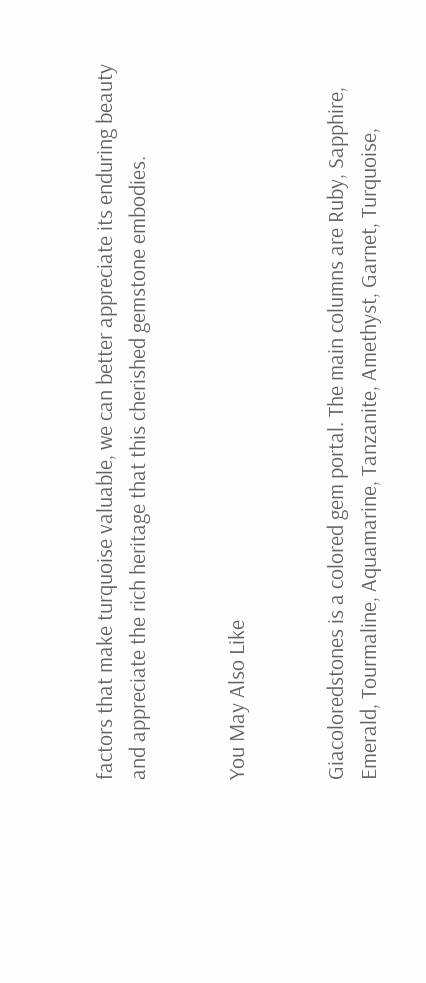factors that make turquoise valuable, we can better appreciate its enduring beauty and appreciate the rich heritage that this cherished gemstone embodies.


You May Also Like


Giacoloredstones is a colored gem portal. The main columns are Ruby, Sapphire, Emerald, Tourmaline, Aquamarine, Tanzanite, Amethyst, Garnet, Turquoise,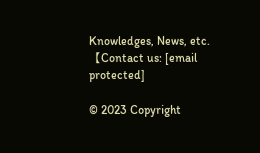Knowledges, News, etc.【Contact us: [email protected]

© 2023 Copyright